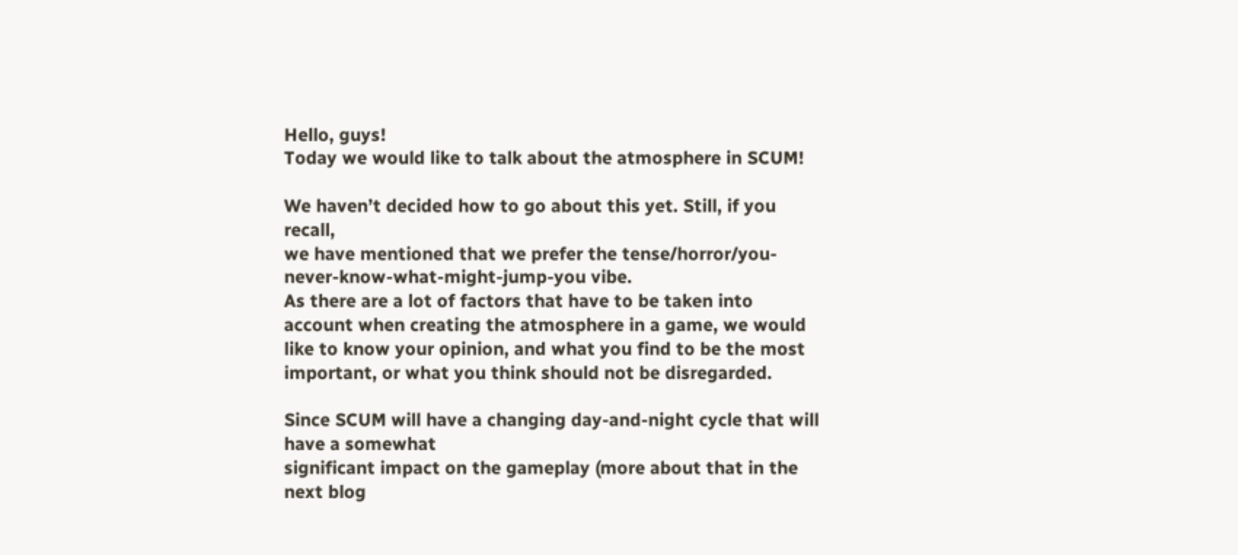Hello, guys!
Today we would like to talk about the atmosphere in SCUM!

We haven’t decided how to go about this yet. Still, if you recall,
we have mentioned that we prefer the tense/horror/you-never-know-what-might-jump-you vibe.
As there are a lot of factors that have to be taken into account when creating the atmosphere in a game, we would like to know your opinion, and what you find to be the most important, or what you think should not be disregarded.

Since SCUM will have a changing day-and-night cycle that will have a somewhat
significant impact on the gameplay (more about that in the next blog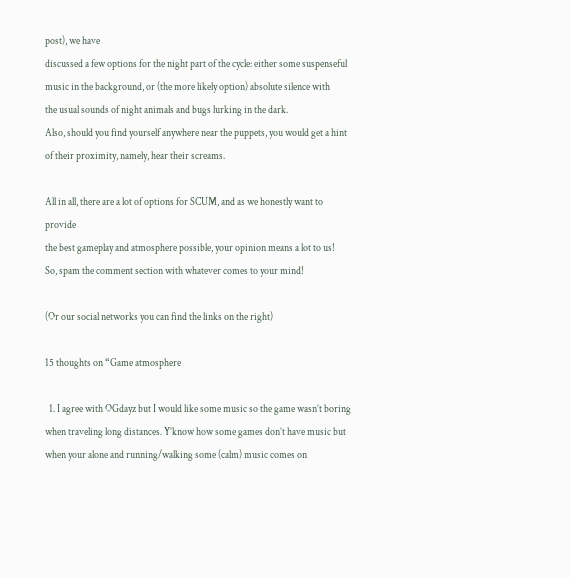post), we have
discussed a few options for the night part of the cycle: either some suspenseful
music in the background, or (the more likely option) absolute silence with
the usual sounds of night animals and bugs lurking in the dark.
Also, should you find yourself anywhere near the puppets, you would get a hint
of their proximity, namely, hear their screams.

All in all, there are a lot of options for SCUM, and as we honestly want to provide
the best gameplay and atmosphere possible, your opinion means a lot to us!
So, spam the comment section with whatever comes to your mind!

(Or our social networks you can find the links on the right)

15 thoughts on “Game atmosphere

  1. I agree with OGdayz but I would like some music so the game wasn’t boring when traveling long distances. Y’know how some games don’t have music but when your alone and running/walking some (calm) music comes on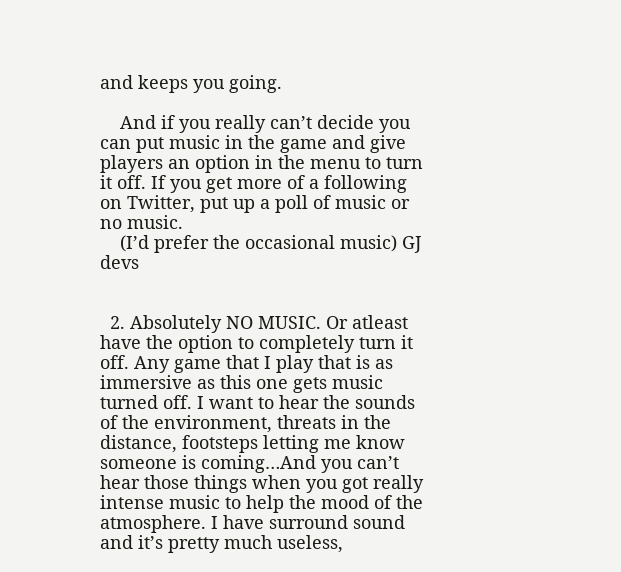and keeps you going.

    And if you really can’t decide you can put music in the game and give players an option in the menu to turn it off. If you get more of a following on Twitter, put up a poll of music or no music.
    (I’d prefer the occasional music) GJ devs


  2. Absolutely NO MUSIC. Or atleast have the option to completely turn it off. Any game that I play that is as immersive as this one gets music turned off. I want to hear the sounds of the environment, threats in the distance, footsteps letting me know someone is coming…And you can’t hear those things when you got really intense music to help the mood of the atmosphere. I have surround sound and it’s pretty much useless,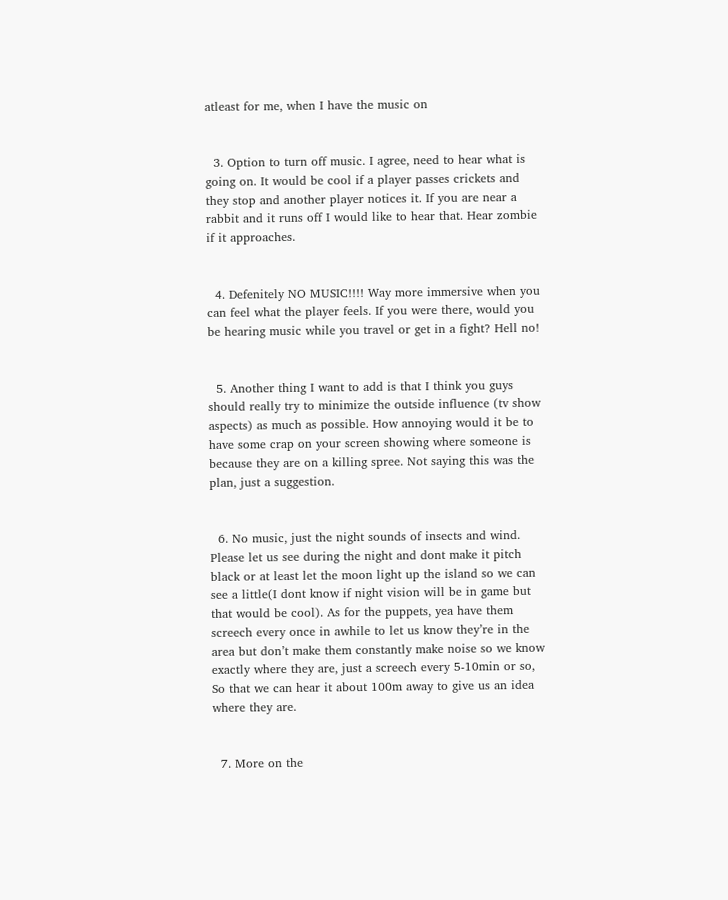atleast for me, when I have the music on


  3. Option to turn off music. I agree, need to hear what is going on. It would be cool if a player passes crickets and they stop and another player notices it. If you are near a rabbit and it runs off I would like to hear that. Hear zombie if it approaches.


  4. Defenitely NO MUSIC!!!! Way more immersive when you can feel what the player feels. If you were there, would you be hearing music while you travel or get in a fight? Hell no!


  5. Another thing I want to add is that I think you guys should really try to minimize the outside influence (tv show aspects) as much as possible. How annoying would it be to have some crap on your screen showing where someone is because they are on a killing spree. Not saying this was the plan, just a suggestion.


  6. No music, just the night sounds of insects and wind. Please let us see during the night and dont make it pitch black or at least let the moon light up the island so we can see a little(I dont know if night vision will be in game but that would be cool). As for the puppets, yea have them screech every once in awhile to let us know they’re in the area but don’t make them constantly make noise so we know exactly where they are, just a screech every 5-10min or so, So that we can hear it about 100m away to give us an idea where they are.


  7. More on the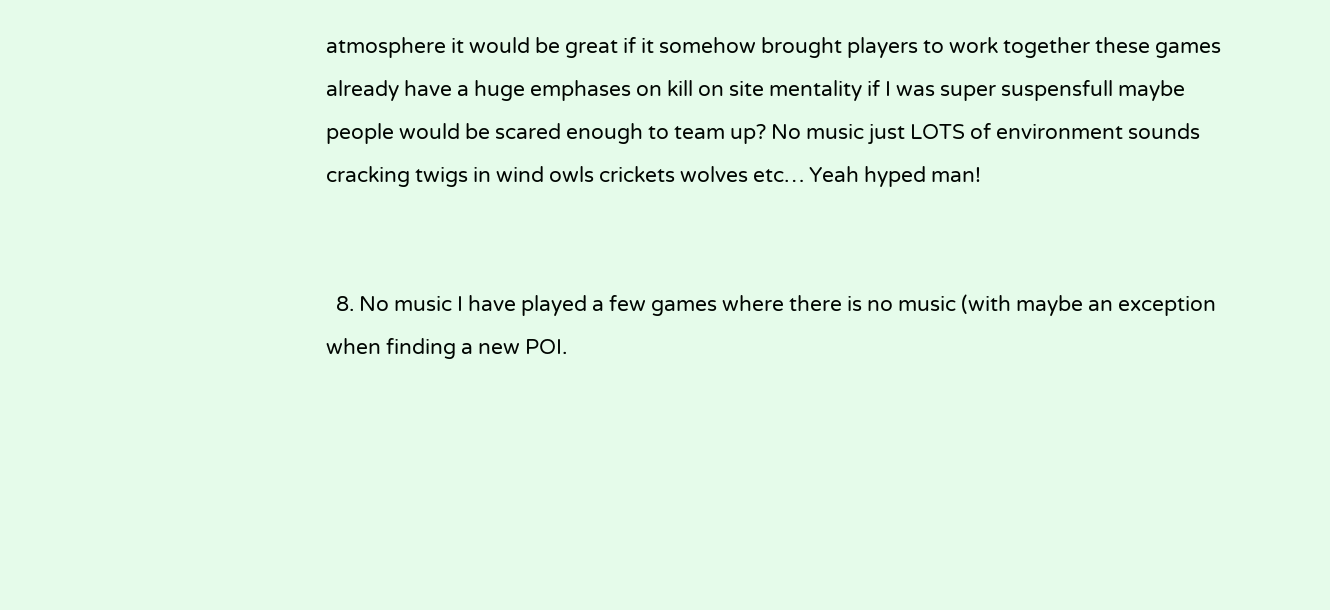atmosphere it would be great if it somehow brought players to work together these games already have a huge emphases on kill on site mentality if I was super suspensfull maybe people would be scared enough to team up? No music just LOTS of environment sounds cracking twigs in wind owls crickets wolves etc… Yeah hyped man!


  8. No music I have played a few games where there is no music (with maybe an exception when finding a new POI.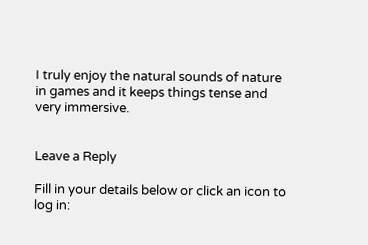I truly enjoy the natural sounds of nature in games and it keeps things tense and very immersive.


Leave a Reply

Fill in your details below or click an icon to log in: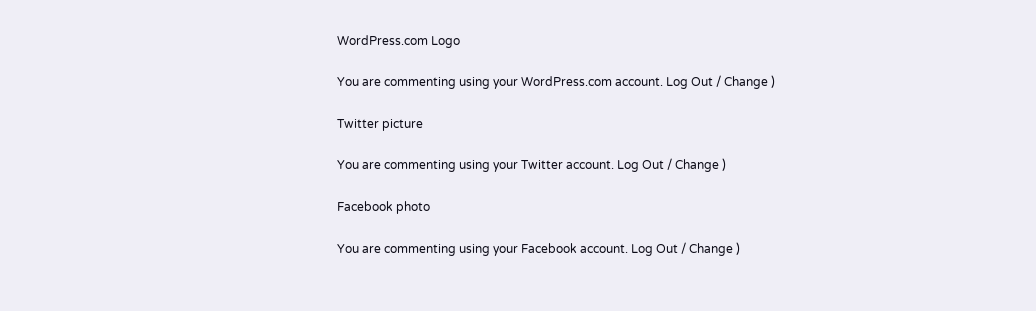WordPress.com Logo

You are commenting using your WordPress.com account. Log Out / Change )

Twitter picture

You are commenting using your Twitter account. Log Out / Change )

Facebook photo

You are commenting using your Facebook account. Log Out / Change )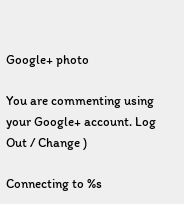Google+ photo

You are commenting using your Google+ account. Log Out / Change )

Connecting to %s